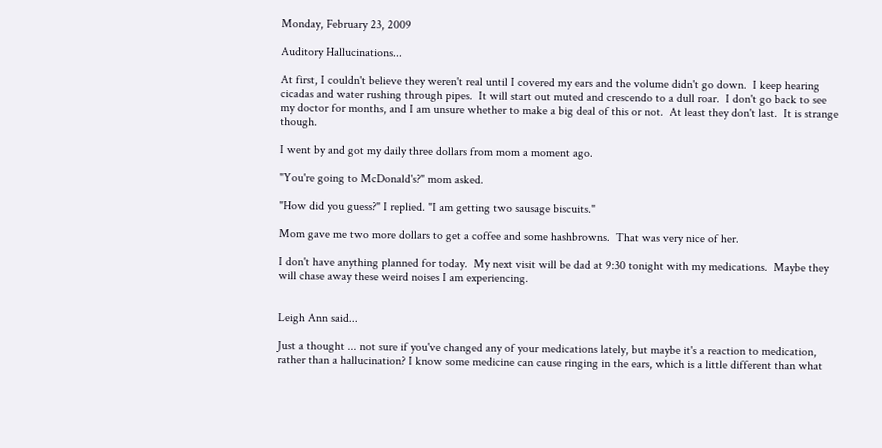Monday, February 23, 2009

Auditory Hallucinations...

At first, I couldn't believe they weren't real until I covered my ears and the volume didn't go down.  I keep hearing cicadas and water rushing through pipes.  It will start out muted and crescendo to a dull roar.  I don't go back to see my doctor for months, and I am unsure whether to make a big deal of this or not.  At least they don't last.  It is strange though.

I went by and got my daily three dollars from mom a moment ago.

"You're going to McDonald's?" mom asked.

"How did you guess?" I replied. "I am getting two sausage biscuits."

Mom gave me two more dollars to get a coffee and some hashbrowns.  That was very nice of her.

I don't have anything planned for today.  My next visit will be dad at 9:30 tonight with my medications.  Maybe they will chase away these weird noises I am experiencing.


Leigh Ann said...

Just a thought ... not sure if you've changed any of your medications lately, but maybe it's a reaction to medication, rather than a hallucination? I know some medicine can cause ringing in the ears, which is a little different than what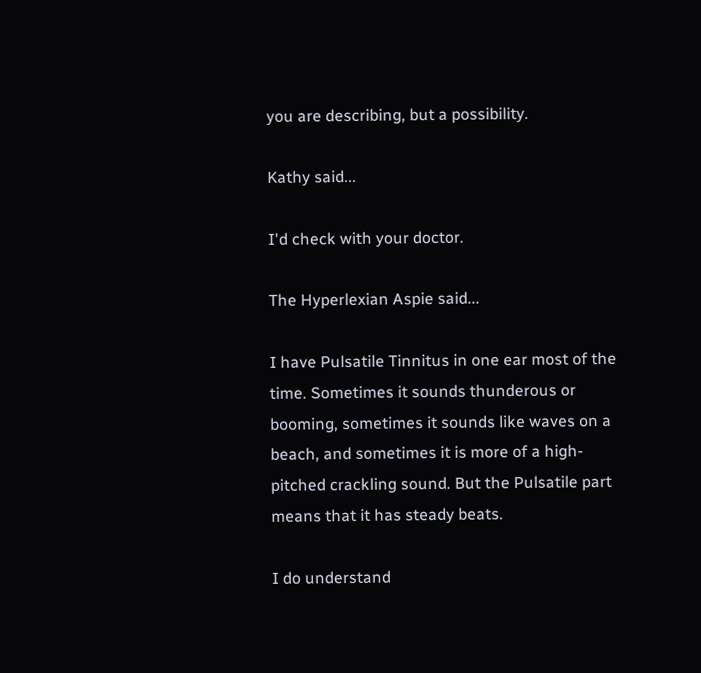you are describing, but a possibility.

Kathy said...

I'd check with your doctor.

The Hyperlexian Aspie said...

I have Pulsatile Tinnitus in one ear most of the time. Sometimes it sounds thunderous or booming, sometimes it sounds like waves on a beach, and sometimes it is more of a high-pitched crackling sound. But the Pulsatile part means that it has steady beats.

I do understand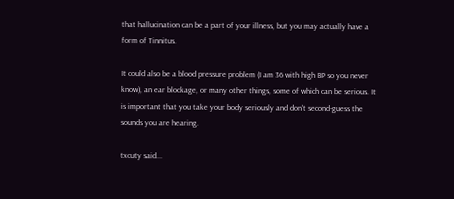that hallucination can be a part of your illness, but you may actually have a form of Tinnitus.

It could also be a blood pressure problem (I am 36 with high BP so you never know), an ear blockage, or many other things, some of which can be serious. It is important that you take your body seriously and don't second-guess the sounds you are hearing.

txcuty said...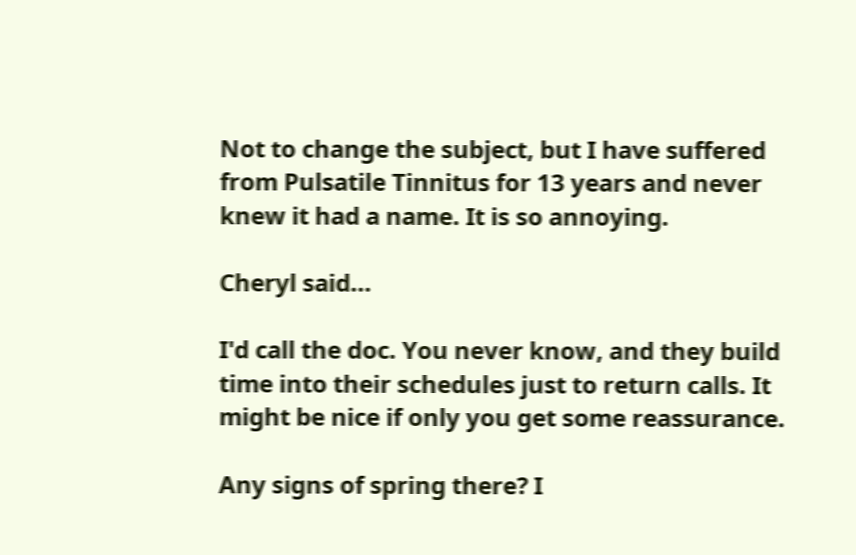Not to change the subject, but I have suffered from Pulsatile Tinnitus for 13 years and never knew it had a name. It is so annoying.

Cheryl said...

I'd call the doc. You never know, and they build time into their schedules just to return calls. It might be nice if only you get some reassurance.

Any signs of spring there? I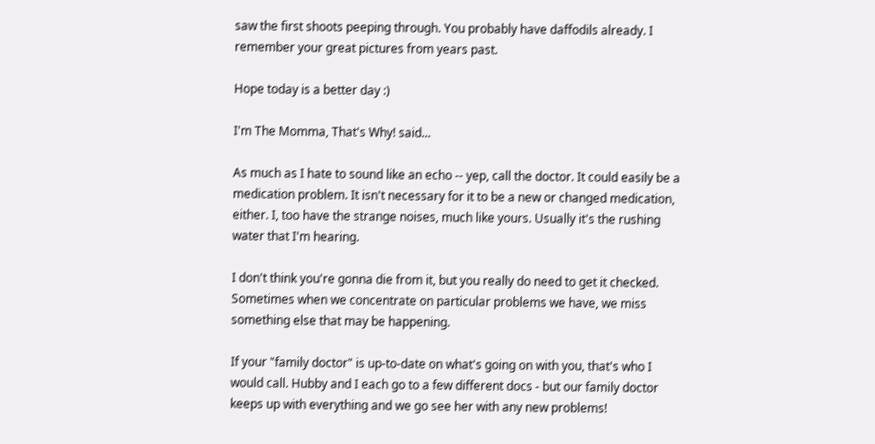saw the first shoots peeping through. You probably have daffodils already. I remember your great pictures from years past.

Hope today is a better day :)

I'm The Momma, That's Why! said...

As much as I hate to sound like an echo -- yep, call the doctor. It could easily be a medication problem. It isn't necessary for it to be a new or changed medication, either. I, too have the strange noises, much like yours. Usually it's the rushing water that I'm hearing.

I don't think you're gonna die from it, but you really do need to get it checked. Sometimes when we concentrate on particular problems we have, we miss something else that may be happening.

If your "family doctor" is up-to-date on what's going on with you, that's who I would call. Hubby and I each go to a few different docs - but our family doctor keeps up with everything and we go see her with any new problems!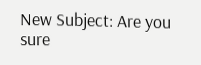New Subject: Are you sure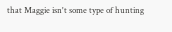that Maggie isn't some type of hunting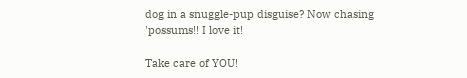dog in a snuggle-pup disguise? Now chasing 'possums!! I love it!

Take care of YOU!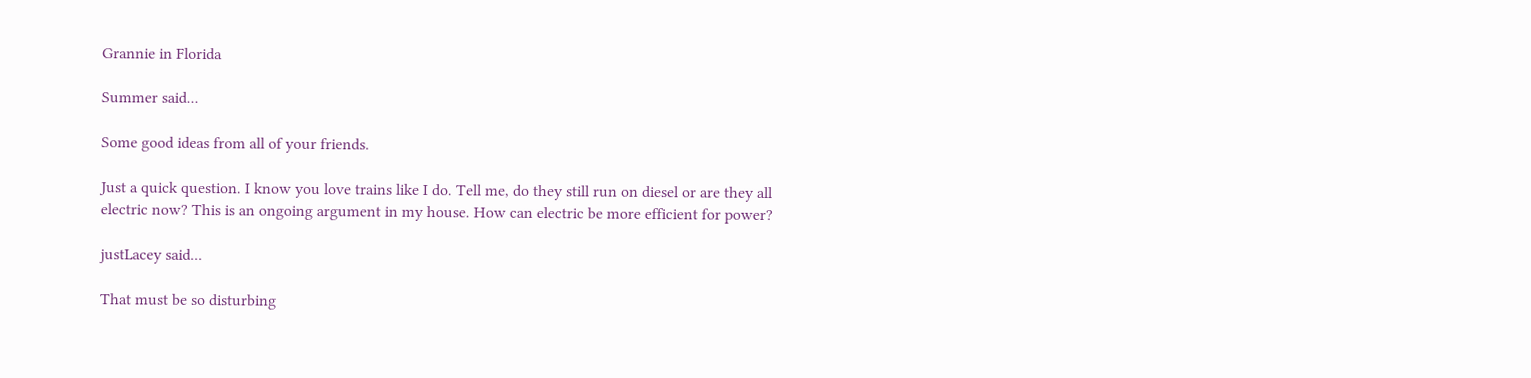Grannie in Florida

Summer said...

Some good ideas from all of your friends.

Just a quick question. I know you love trains like I do. Tell me, do they still run on diesel or are they all electric now? This is an ongoing argument in my house. How can electric be more efficient for power?

justLacey said...

That must be so disturbing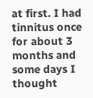at first. I had tinnitus once for about 3 months and some days I thought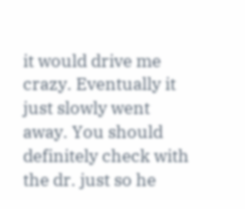it would drive me crazy. Eventually it just slowly went away. You should definitely check with the dr. just so he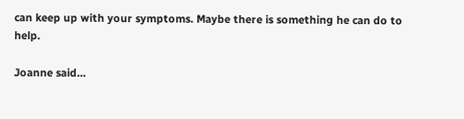can keep up with your symptoms. Maybe there is something he can do to help.

Joanne said...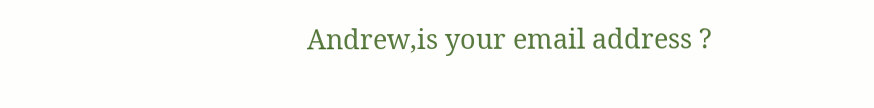Andrew,is your email address ?